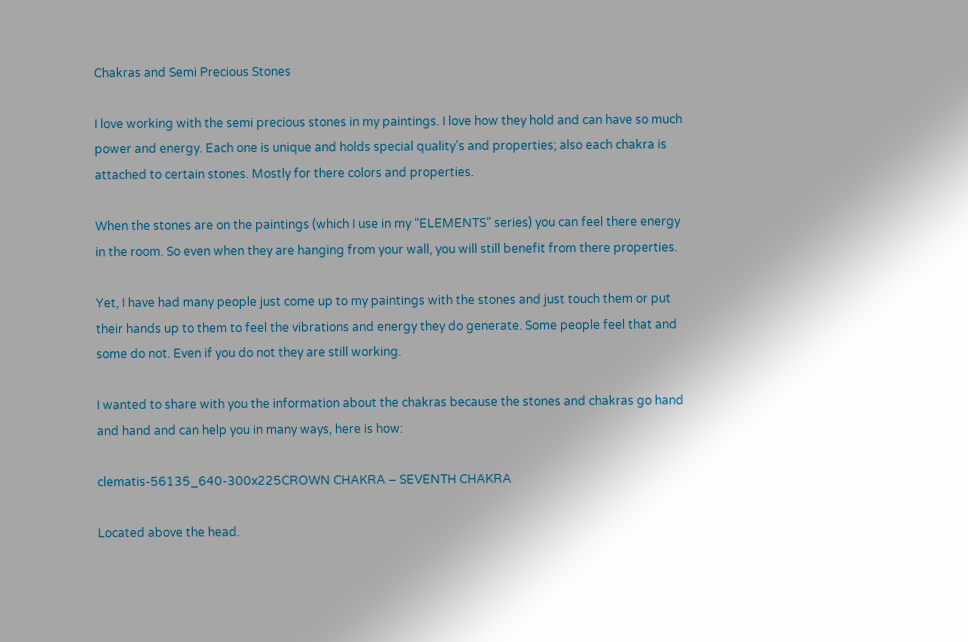Chakras and Semi Precious Stones

I love working with the semi precious stones in my paintings. I love how they hold and can have so much power and energy. Each one is unique and holds special quality’s and properties; also each chakra is attached to certain stones. Mostly for there colors and properties.

When the stones are on the paintings (which I use in my “ELEMENTS” series) you can feel there energy in the room. So even when they are hanging from your wall, you will still benefit from there properties.

Yet, I have had many people just come up to my paintings with the stones and just touch them or put their hands up to them to feel the vibrations and energy they do generate. Some people feel that and some do not. Even if you do not they are still working.

I wanted to share with you the information about the chakras because the stones and chakras go hand and hand and can help you in many ways, here is how:

clematis-56135_640-300x225CROWN CHAKRA – SEVENTH CHAKRA

Located above the head.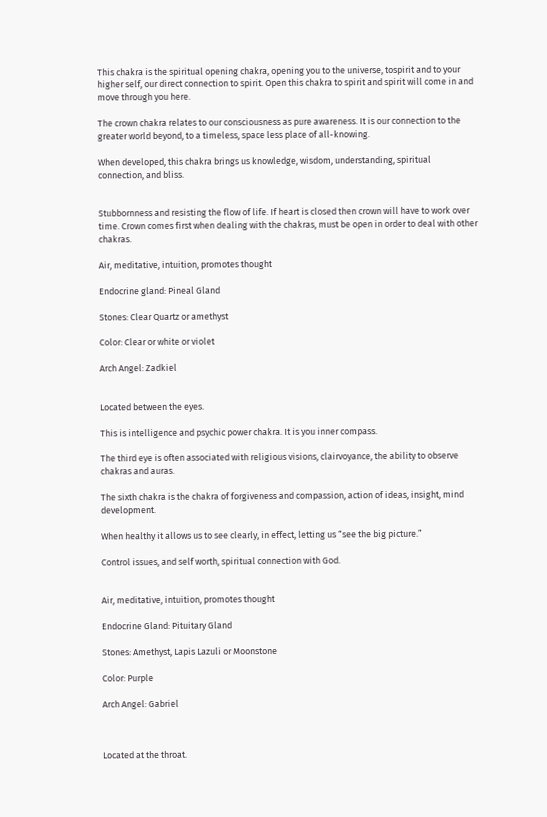This chakra is the spiritual opening chakra, opening you to the universe, tospirit and to your higher self, our direct connection to spirit. Open this chakra to spirit and spirit will come in and move through you here.

The crown chakra relates to our consciousness as pure awareness. It is our connection to the greater world beyond, to a timeless, space less place of all-knowing.

When developed, this chakra brings us knowledge, wisdom, understanding, spiritual connection, and bliss.


Stubbornness and resisting the flow of life. If heart is closed then crown will have to work over time. Crown comes first when dealing with the chakras, must be open in order to deal with other chakras.

Air, meditative, intuition, promotes thought

Endocrine gland: Pineal Gland

Stones: Clear Quartz or amethyst

Color: Clear or white or violet

Arch Angel: Zadkiel


Located between the eyes.

This is intelligence and psychic power chakra. It is you inner compass.

The third eye is often associated with religious visions, clairvoyance, the ability to observe chakras and auras.

The sixth chakra is the chakra of forgiveness and compassion, action of ideas, insight, mind development.

When healthy it allows us to see clearly, in effect, letting us “see the big picture.”

Control issues, and self worth, spiritual connection with God.


Air, meditative, intuition, promotes thought

Endocrine Gland: Pituitary Gland

Stones: Amethyst, Lapis Lazuli or Moonstone

Color: Purple

Arch Angel: Gabriel



Located at the throat.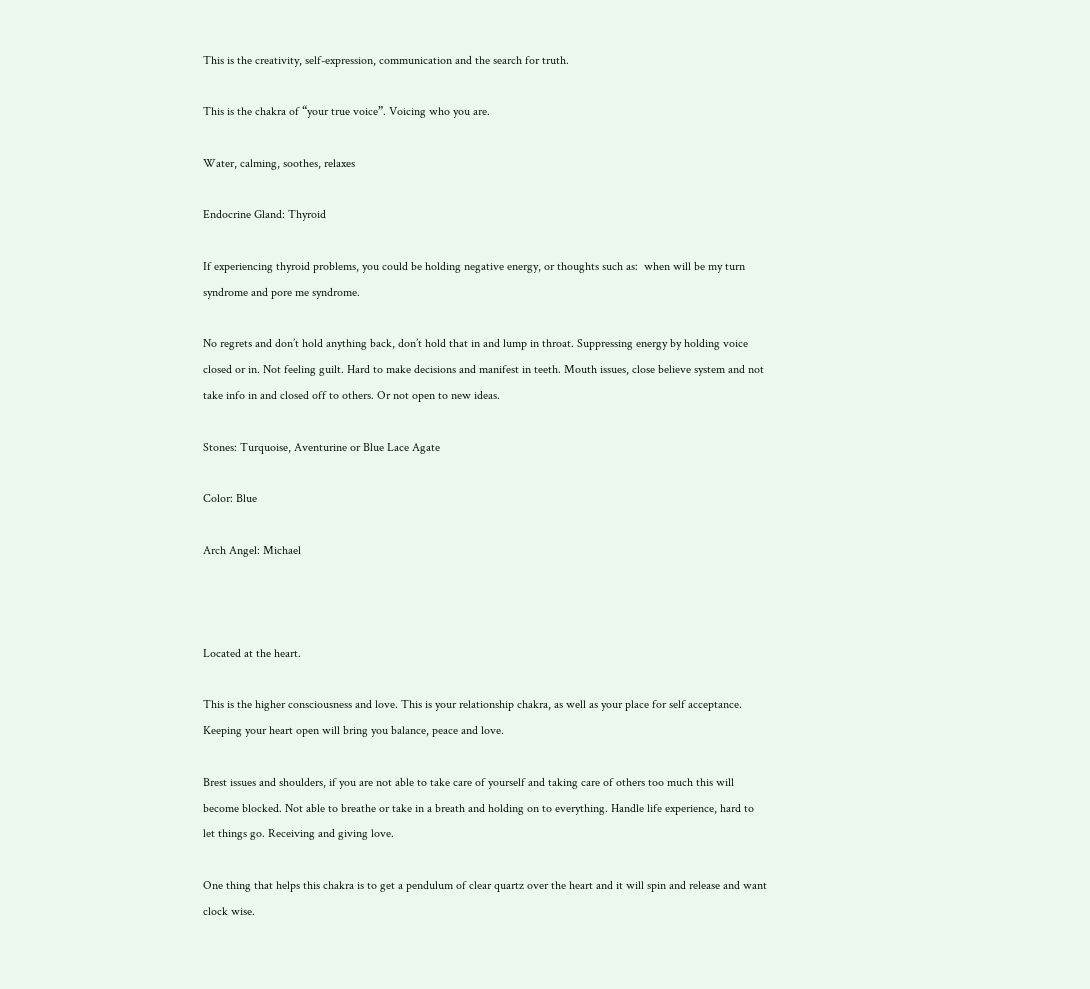This is the creativity, self-expression, communication and the search for truth.

This is the chakra of “your true voice”. Voicing who you are.

Water, calming, soothes, relaxes

Endocrine Gland: Thyroid

If experiencing thyroid problems, you could be holding negative energy, or thoughts such as:  when will be my turn syndrome and pore me syndrome.

No regrets and don’t hold anything back, don’t hold that in and lump in throat. Suppressing energy by holding voice closed or in. Not feeling guilt. Hard to make decisions and manifest in teeth. Mouth issues, close believe system and not take info in and closed off to others. Or not open to new ideas.

Stones: Turquoise, Aventurine or Blue Lace Agate

Color: Blue

Arch Angel: Michael



Located at the heart.

This is the higher consciousness and love. This is your relationship chakra, as well as your place for self acceptance. Keeping your heart open will bring you balance, peace and love.

Brest issues and shoulders, if you are not able to take care of yourself and taking care of others too much this will become blocked. Not able to breathe or take in a breath and holding on to everything. Handle life experience, hard to let things go. Receiving and giving love.

One thing that helps this chakra is to get a pendulum of clear quartz over the heart and it will spin and release and want clock wise.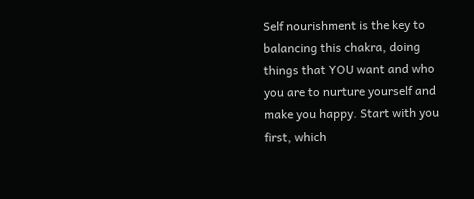Self nourishment is the key to balancing this chakra, doing things that YOU want and who you are to nurture yourself and make you happy. Start with you first, which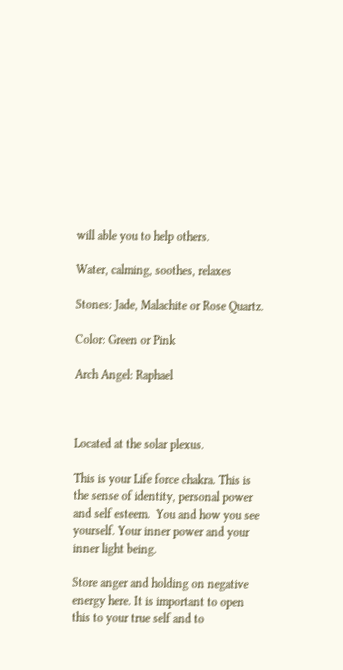will able you to help others.

Water, calming, soothes, relaxes

Stones: Jade, Malachite or Rose Quartz.

Color: Green or Pink

Arch Angel: Raphael



Located at the solar plexus.

This is your Life force chakra. This is the sense of identity, personal power and self esteem.  You and how you see yourself. Your inner power and your inner light being.

Store anger and holding on negative energy here. It is important to open this to your true self and to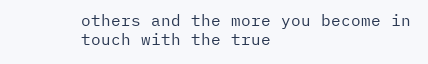others and the more you become in touch with the true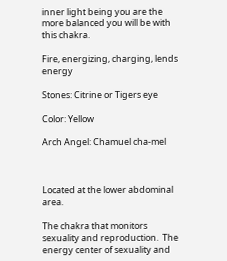inner light being you are the more balanced you will be with this chakra.

Fire, energizing, charging, lends energy

Stones: Citrine or Tigers eye

Color: Yellow

Arch Angel: Chamuel cha-mel



Located at the lower abdominal area.

The chakra that monitors sexuality and reproduction.  The energy center of sexuality and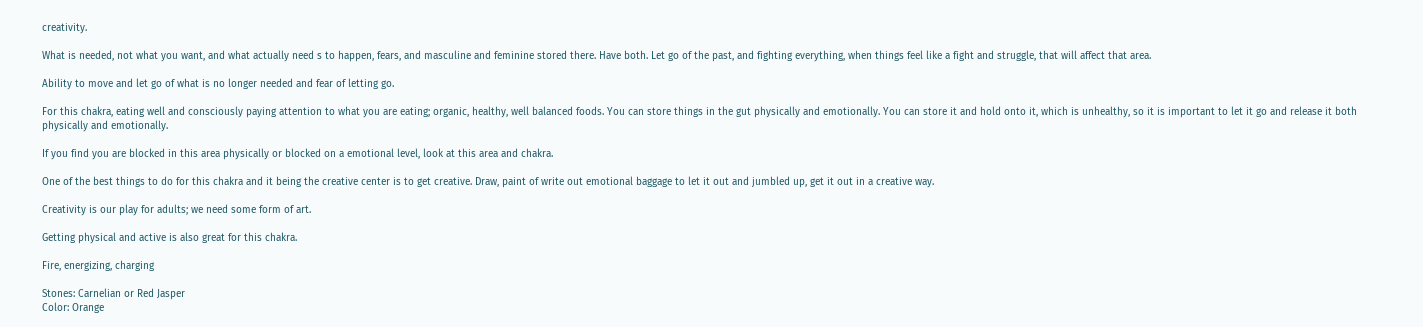creativity.

What is needed, not what you want, and what actually need s to happen, fears, and masculine and feminine stored there. Have both. Let go of the past, and fighting everything, when things feel like a fight and struggle, that will affect that area.

Ability to move and let go of what is no longer needed and fear of letting go.

For this chakra, eating well and consciously paying attention to what you are eating; organic, healthy, well balanced foods. You can store things in the gut physically and emotionally. You can store it and hold onto it, which is unhealthy, so it is important to let it go and release it both physically and emotionally.

If you find you are blocked in this area physically or blocked on a emotional level, look at this area and chakra.

One of the best things to do for this chakra and it being the creative center is to get creative. Draw, paint of write out emotional baggage to let it out and jumbled up, get it out in a creative way.

Creativity is our play for adults; we need some form of art.

Getting physical and active is also great for this chakra.

Fire, energizing, charging

Stones: Carnelian or Red Jasper
Color: Orange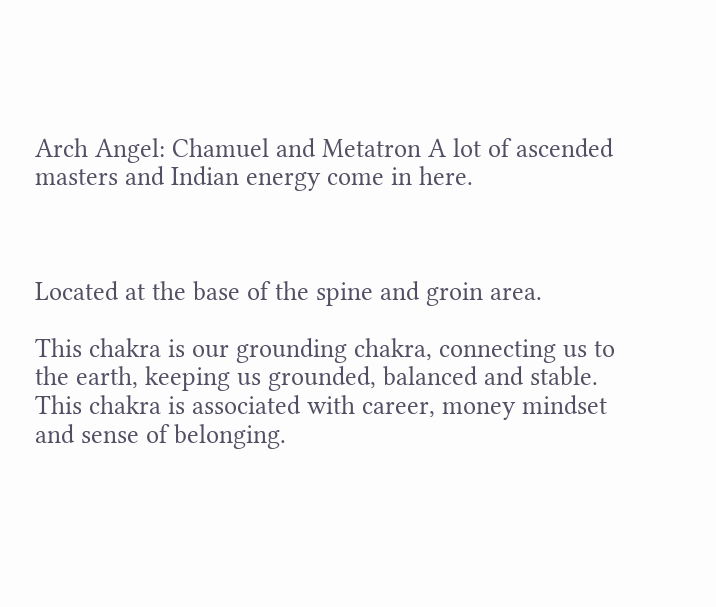Arch Angel: Chamuel and Metatron A lot of ascended masters and Indian energy come in here.



Located at the base of the spine and groin area.

This chakra is our grounding chakra, connecting us to the earth, keeping us grounded, balanced and stable. This chakra is associated with career, money mindset and sense of belonging.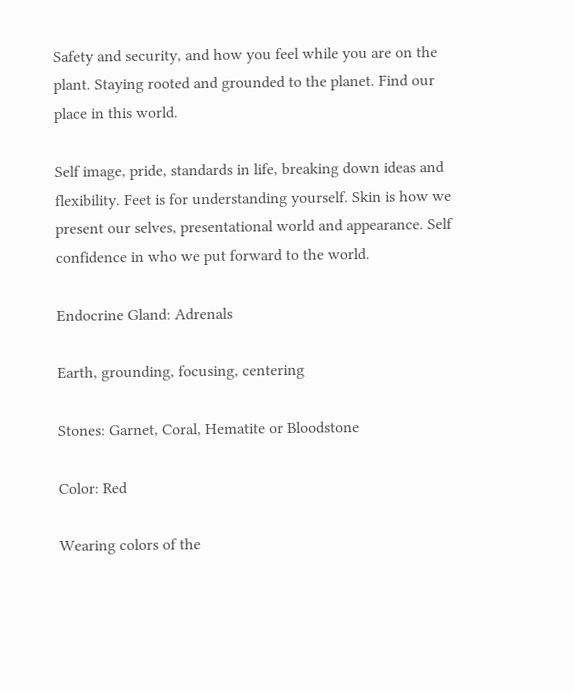Safety and security, and how you feel while you are on the plant. Staying rooted and grounded to the planet. Find our place in this world.

Self image, pride, standards in life, breaking down ideas and flexibility. Feet is for understanding yourself. Skin is how we present our selves, presentational world and appearance. Self confidence in who we put forward to the world.

Endocrine Gland: Adrenals

Earth, grounding, focusing, centering

Stones: Garnet, Coral, Hematite or Bloodstone

Color: Red

Wearing colors of the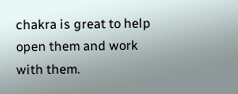chakra is great to help open them and work with them.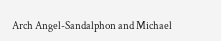Arch Angel-Sandalphon and Michael